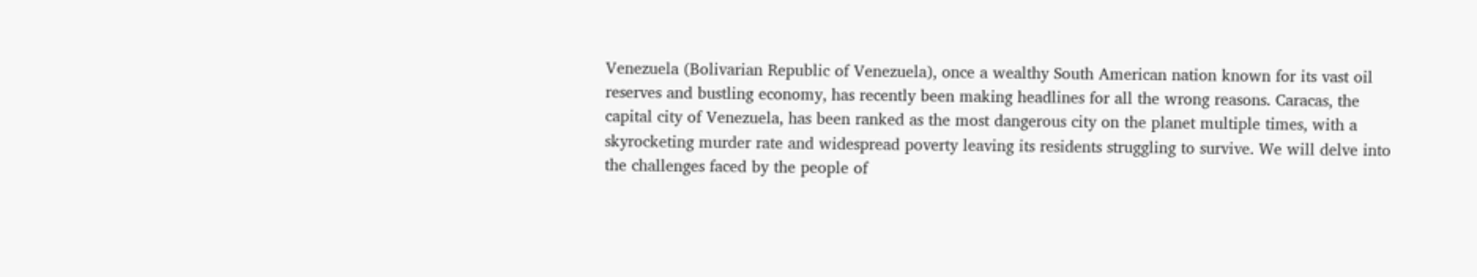Venezuela (Bolivarian Republic of Venezuela), once a wealthy South American nation known for its vast oil reserves and bustling economy, has recently been making headlines for all the wrong reasons. Caracas, the capital city of Venezuela, has been ranked as the most dangerous city on the planet multiple times, with a skyrocketing murder rate and widespread poverty leaving its residents struggling to survive. We will delve into the challenges faced by the people of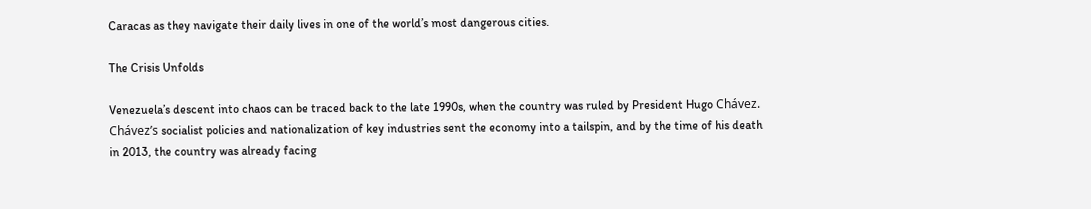Caracas as they navigate their daily lives in one of the world’s most dangerous cities.

The Crisis Unfolds

Venezuela’s descent into chaos can be traced back to the late 1990s, when the country was ruled by President Hugo Chávez. Chávez’s socialist policies and nationalization of key industries sent the economy into a tailspin, and by the time of his death in 2013, the country was already facing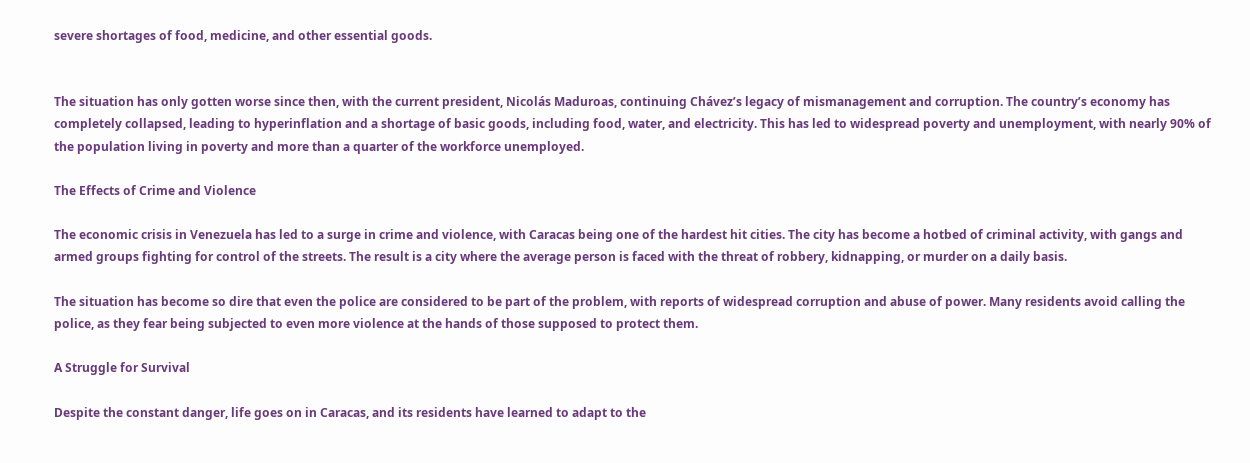severe shortages of food, medicine, and other essential goods.


The situation has only gotten worse since then, with the current president, Nicolás Maduroas, continuing Chávez’s legacy of mismanagement and corruption. The country’s economy has completely collapsed, leading to hyperinflation and a shortage of basic goods, including food, water, and electricity. This has led to widespread poverty and unemployment, with nearly 90% of the population living in poverty and more than a quarter of the workforce unemployed.

The Effects of Crime and Violence

The economic crisis in Venezuela has led to a surge in crime and violence, with Caracas being one of the hardest hit cities. The city has become a hotbed of criminal activity, with gangs and armed groups fighting for control of the streets. The result is a city where the average person is faced with the threat of robbery, kidnapping, or murder on a daily basis.

The situation has become so dire that even the police are considered to be part of the problem, with reports of widespread corruption and abuse of power. Many residents avoid calling the police, as they fear being subjected to even more violence at the hands of those supposed to protect them.

A Struggle for Survival

Despite the constant danger, life goes on in Caracas, and its residents have learned to adapt to the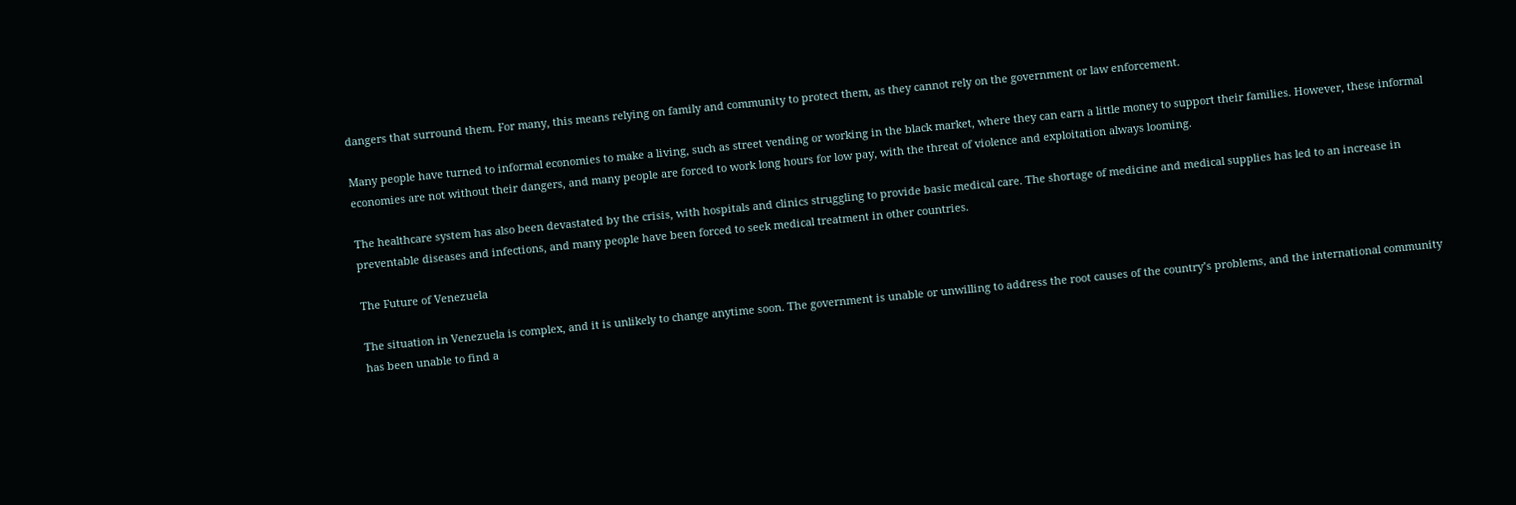dangers that surround them. For many, this means relying on family and community to protect them, as they cannot rely on the government or law enforcement.

Many people have turned to informal economies to make a living, such as street vending or working in the black market, where they can earn a little money to support their families. However, these informal economies are not without their dangers, and many people are forced to work long hours for low pay, with the threat of violence and exploitation always looming.

The healthcare system has also been devastated by the crisis, with hospitals and clinics struggling to provide basic medical care. The shortage of medicine and medical supplies has led to an increase in preventable diseases and infections, and many people have been forced to seek medical treatment in other countries.

The Future of Venezuela

The situation in Venezuela is complex, and it is unlikely to change anytime soon. The government is unable or unwilling to address the root causes of the country’s problems, and the international community has been unable to find a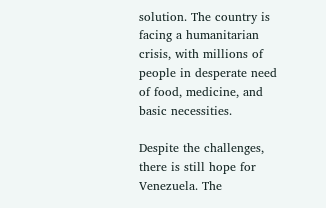solution. The country is facing a humanitarian crisis, with millions of people in desperate need of food, medicine, and basic necessities.

Despite the challenges, there is still hope for Venezuela. The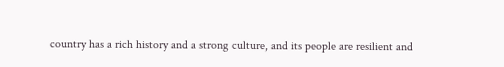country has a rich history and a strong culture, and its people are resilient and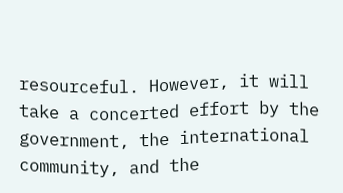resourceful. However, it will take a concerted effort by the government, the international community, and the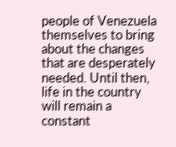people of Venezuela themselves to bring about the changes that are desperately needed. Until then, life in the country will remain a constant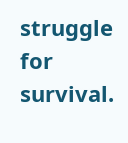struggle for survival.